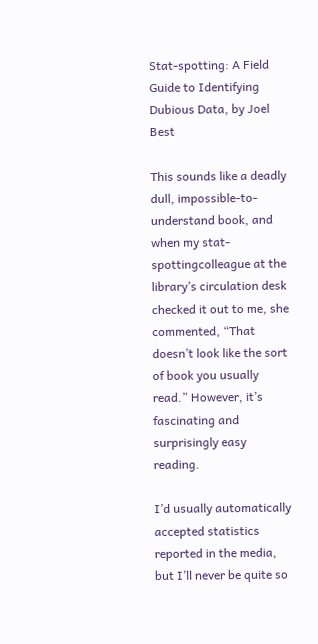Stat-spotting: A Field Guide to Identifying Dubious Data, by Joel Best

This sounds like a deadly dull, impossible-to-understand book, and when my stat-spottingcolleague at the library’s circulation desk checked it out to me, she commented, “That doesn’t look like the sort of book you usually read.” However, it’s fascinating and surprisingly easy reading.

I’d usually automatically accepted statistics reported in the media, but I’ll never be quite so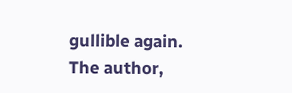gullible again. The author,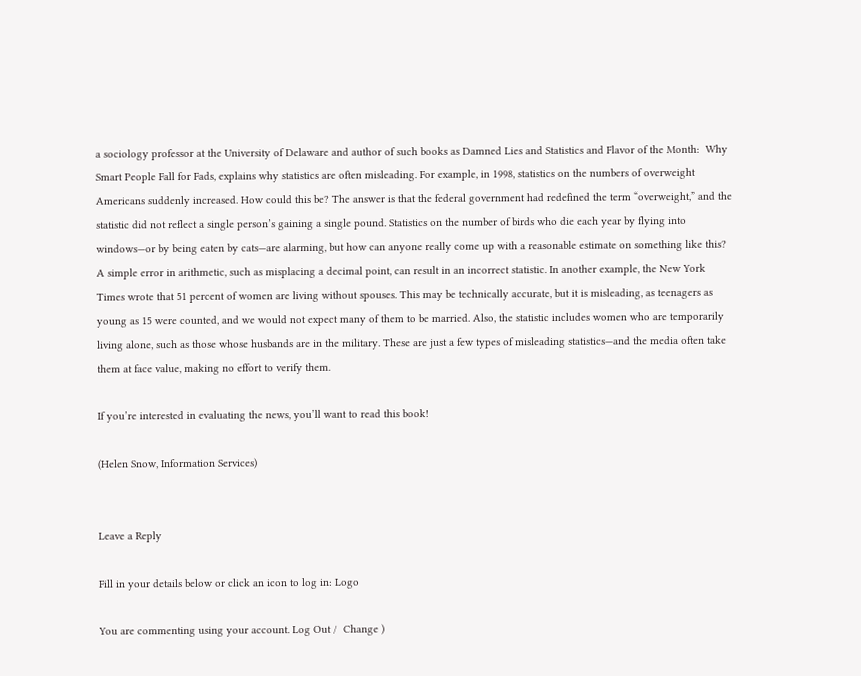a sociology professor at the University of Delaware and author of such books as Damned Lies and Statistics and Flavor of the Month:  Why Smart People Fall for Fads, explains why statistics are often misleading. For example, in 1998, statistics on the numbers of overweight Americans suddenly increased. How could this be? The answer is that the federal government had redefined the term “overweight,” and the statistic did not reflect a single person’s gaining a single pound. Statistics on the number of birds who die each year by flying into windows—or by being eaten by cats—are alarming, but how can anyone really come up with a reasonable estimate on something like this? A simple error in arithmetic, such as misplacing a decimal point, can result in an incorrect statistic. In another example, the New York Times wrote that 51 percent of women are living without spouses. This may be technically accurate, but it is misleading, as teenagers as young as 15 were counted, and we would not expect many of them to be married. Also, the statistic includes women who are temporarily living alone, such as those whose husbands are in the military. These are just a few types of misleading statistics—and the media often take them at face value, making no effort to verify them.

If you’re interested in evaluating the news, you’ll want to read this book!

(Helen Snow, Information Services)


Leave a Reply

Fill in your details below or click an icon to log in: Logo

You are commenting using your account. Log Out /  Change )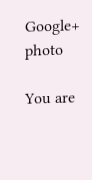Google+ photo

You are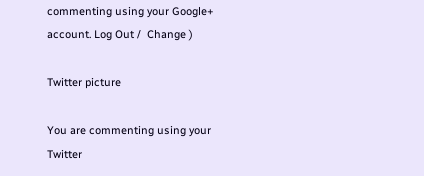commenting using your Google+ account. Log Out /  Change )

Twitter picture

You are commenting using your Twitter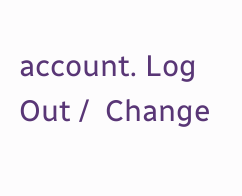account. Log Out /  Change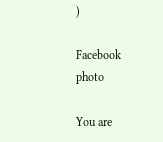)

Facebook photo

You are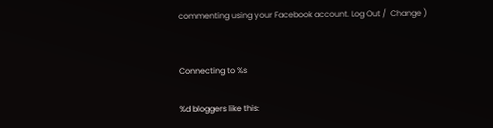commenting using your Facebook account. Log Out /  Change )


Connecting to %s

%d bloggers like this: